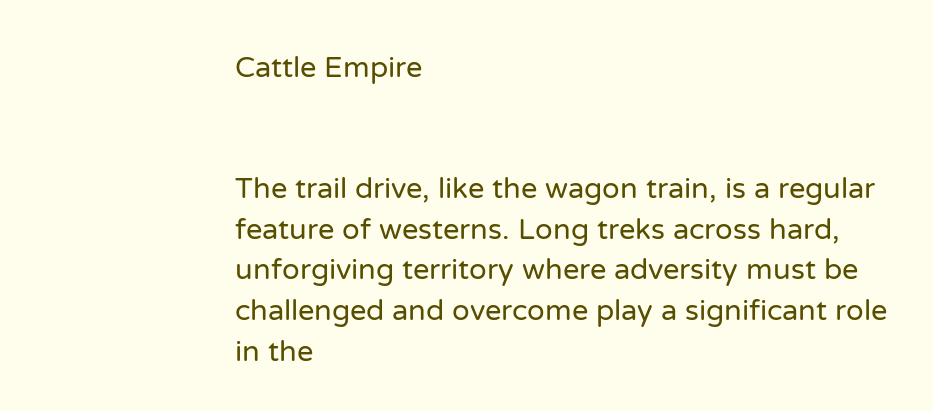Cattle Empire


The trail drive, like the wagon train, is a regular feature of westerns. Long treks across hard, unforgiving territory where adversity must be challenged and overcome play a significant role in the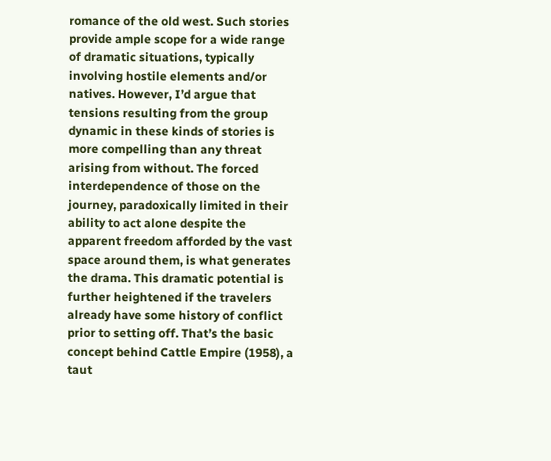romance of the old west. Such stories provide ample scope for a wide range of dramatic situations, typically involving hostile elements and/or natives. However, I’d argue that tensions resulting from the group dynamic in these kinds of stories is more compelling than any threat arising from without. The forced interdependence of those on the journey, paradoxically limited in their ability to act alone despite the apparent freedom afforded by the vast space around them, is what generates the drama. This dramatic potential is further heightened if the travelers already have some history of conflict prior to setting off. That’s the basic concept behind Cattle Empire (1958), a taut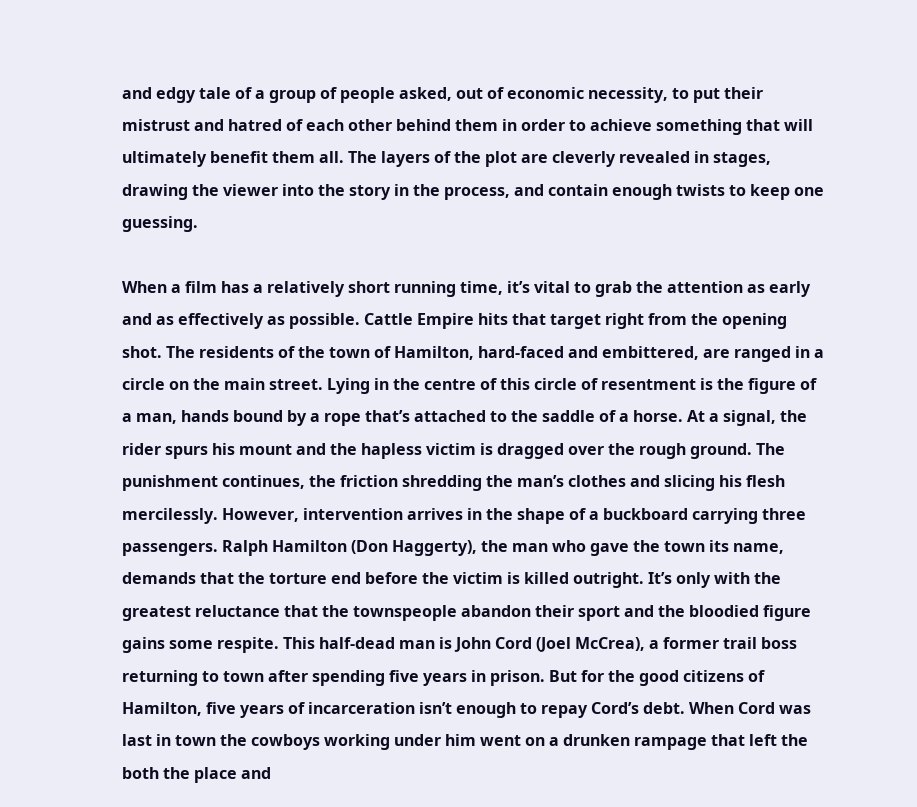and edgy tale of a group of people asked, out of economic necessity, to put their mistrust and hatred of each other behind them in order to achieve something that will ultimately benefit them all. The layers of the plot are cleverly revealed in stages, drawing the viewer into the story in the process, and contain enough twists to keep one guessing.

When a film has a relatively short running time, it’s vital to grab the attention as early and as effectively as possible. Cattle Empire hits that target right from the opening shot. The residents of the town of Hamilton, hard-faced and embittered, are ranged in a circle on the main street. Lying in the centre of this circle of resentment is the figure of a man, hands bound by a rope that’s attached to the saddle of a horse. At a signal, the rider spurs his mount and the hapless victim is dragged over the rough ground. The punishment continues, the friction shredding the man’s clothes and slicing his flesh mercilessly. However, intervention arrives in the shape of a buckboard carrying three passengers. Ralph Hamilton (Don Haggerty), the man who gave the town its name, demands that the torture end before the victim is killed outright. It’s only with the greatest reluctance that the townspeople abandon their sport and the bloodied figure gains some respite. This half-dead man is John Cord (Joel McCrea), a former trail boss returning to town after spending five years in prison. But for the good citizens of Hamilton, five years of incarceration isn’t enough to repay Cord’s debt. When Cord was last in town the cowboys working under him went on a drunken rampage that left the both the place and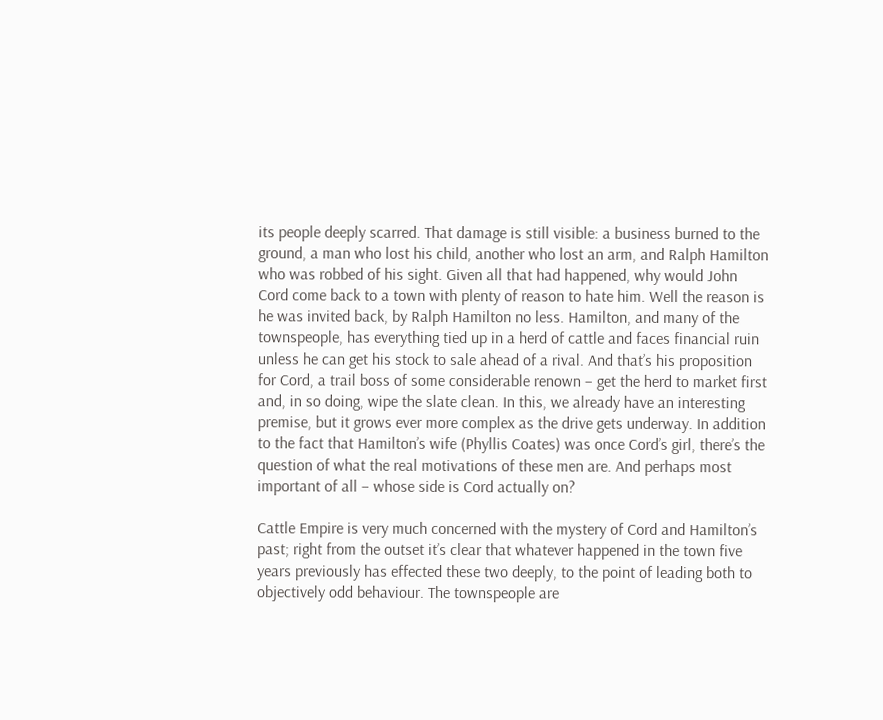its people deeply scarred. That damage is still visible: a business burned to the ground, a man who lost his child, another who lost an arm, and Ralph Hamilton who was robbed of his sight. Given all that had happened, why would John Cord come back to a town with plenty of reason to hate him. Well the reason is he was invited back, by Ralph Hamilton no less. Hamilton, and many of the townspeople, has everything tied up in a herd of cattle and faces financial ruin unless he can get his stock to sale ahead of a rival. And that’s his proposition for Cord, a trail boss of some considerable renown – get the herd to market first and, in so doing, wipe the slate clean. In this, we already have an interesting premise, but it grows ever more complex as the drive gets underway. In addition to the fact that Hamilton’s wife (Phyllis Coates) was once Cord’s girl, there’s the question of what the real motivations of these men are. And perhaps most important of all – whose side is Cord actually on?

Cattle Empire is very much concerned with the mystery of Cord and Hamilton’s past; right from the outset it’s clear that whatever happened in the town five years previously has effected these two deeply, to the point of leading both to objectively odd behaviour. The townspeople are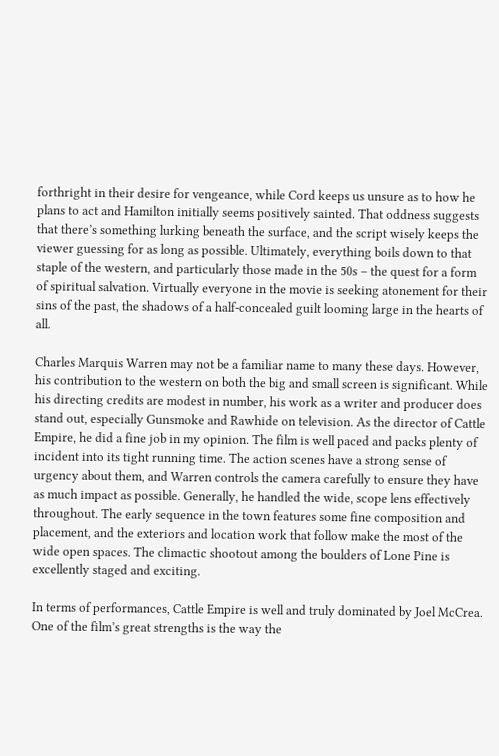forthright in their desire for vengeance, while Cord keeps us unsure as to how he plans to act and Hamilton initially seems positively sainted. That oddness suggests that there’s something lurking beneath the surface, and the script wisely keeps the viewer guessing for as long as possible. Ultimately, everything boils down to that staple of the western, and particularly those made in the 50s – the quest for a form of spiritual salvation. Virtually everyone in the movie is seeking atonement for their sins of the past, the shadows of a half-concealed guilt looming large in the hearts of all.

Charles Marquis Warren may not be a familiar name to many these days. However, his contribution to the western on both the big and small screen is significant. While his directing credits are modest in number, his work as a writer and producer does stand out, especially Gunsmoke and Rawhide on television. As the director of Cattle Empire, he did a fine job in my opinion. The film is well paced and packs plenty of incident into its tight running time. The action scenes have a strong sense of urgency about them, and Warren controls the camera carefully to ensure they have as much impact as possible. Generally, he handled the wide, scope lens effectively throughout. The early sequence in the town features some fine composition and placement, and the exteriors and location work that follow make the most of the wide open spaces. The climactic shootout among the boulders of Lone Pine is excellently staged and exciting.

In terms of performances, Cattle Empire is well and truly dominated by Joel McCrea. One of the film’s great strengths is the way the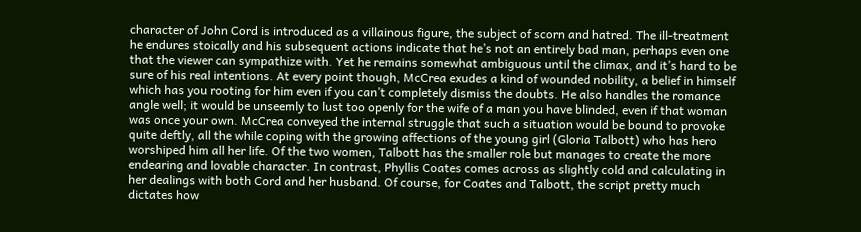character of John Cord is introduced as a villainous figure, the subject of scorn and hatred. The ill-treatment he endures stoically and his subsequent actions indicate that he’s not an entirely bad man, perhaps even one that the viewer can sympathize with. Yet he remains somewhat ambiguous until the climax, and it’s hard to be sure of his real intentions. At every point though, McCrea exudes a kind of wounded nobility, a belief in himself which has you rooting for him even if you can’t completely dismiss the doubts. He also handles the romance angle well; it would be unseemly to lust too openly for the wife of a man you have blinded, even if that woman was once your own. McCrea conveyed the internal struggle that such a situation would be bound to provoke quite deftly, all the while coping with the growing affections of the young girl (Gloria Talbott) who has hero worshiped him all her life. Of the two women, Talbott has the smaller role but manages to create the more endearing and lovable character. In contrast, Phyllis Coates comes across as slightly cold and calculating in her dealings with both Cord and her husband. Of course, for Coates and Talbott, the script pretty much dictates how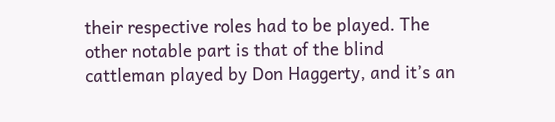their respective roles had to be played. The other notable part is that of the blind cattleman played by Don Haggerty, and it’s an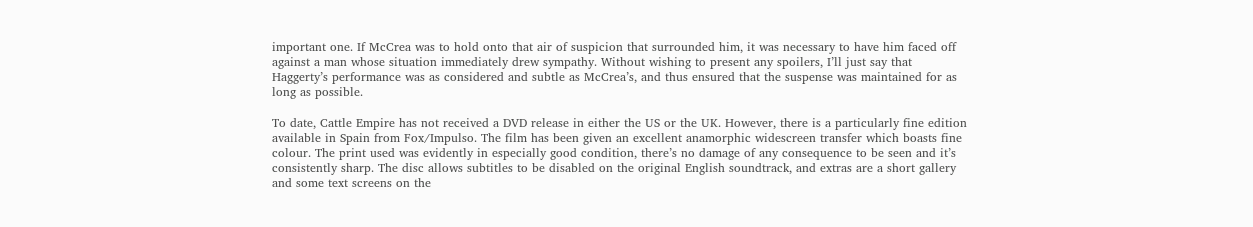important one. If McCrea was to hold onto that air of suspicion that surrounded him, it was necessary to have him faced off against a man whose situation immediately drew sympathy. Without wishing to present any spoilers, I’ll just say that Haggerty’s performance was as considered and subtle as McCrea’s, and thus ensured that the suspense was maintained for as long as possible.

To date, Cattle Empire has not received a DVD release in either the US or the UK. However, there is a particularly fine edition available in Spain from Fox/Impulso. The film has been given an excellent anamorphic widescreen transfer which boasts fine colour. The print used was evidently in especially good condition, there’s no damage of any consequence to be seen and it’s consistently sharp. The disc allows subtitles to be disabled on the original English soundtrack, and extras are a short gallery and some text screens on the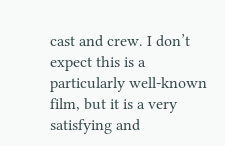cast and crew. I don’t expect this is a particularly well-known film, but it is a very satisfying and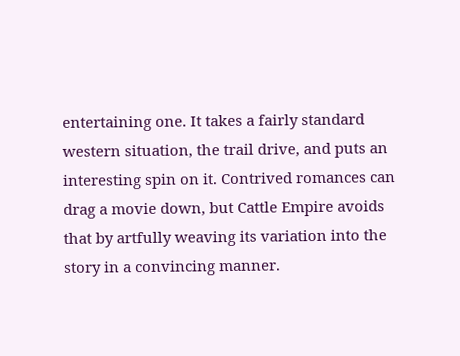entertaining one. It takes a fairly standard western situation, the trail drive, and puts an interesting spin on it. Contrived romances can drag a movie down, but Cattle Empire avoids that by artfully weaving its variation into the story in a convincing manner.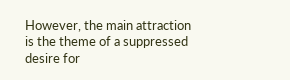However, the main attraction is the theme of a suppressed desire for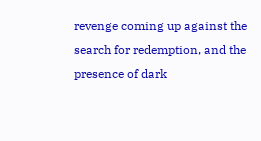revenge coming up against the search for redemption, and the presence of dark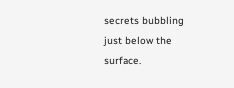secrets bubbling just below the surface.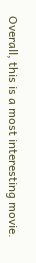Overall, this is a most interesting movie.